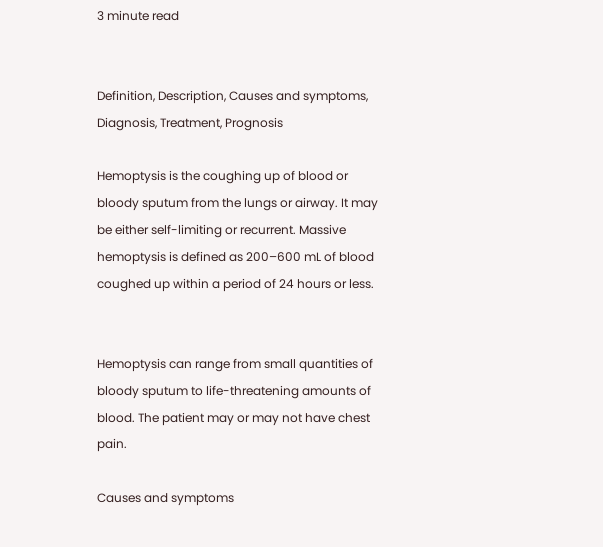3 minute read


Definition, Description, Causes and symptoms, Diagnosis, Treatment, Prognosis

Hemoptysis is the coughing up of blood or bloody sputum from the lungs or airway. It may be either self-limiting or recurrent. Massive hemoptysis is defined as 200–600 mL of blood coughed up within a period of 24 hours or less.


Hemoptysis can range from small quantities of bloody sputum to life-threatening amounts of blood. The patient may or may not have chest pain.

Causes and symptoms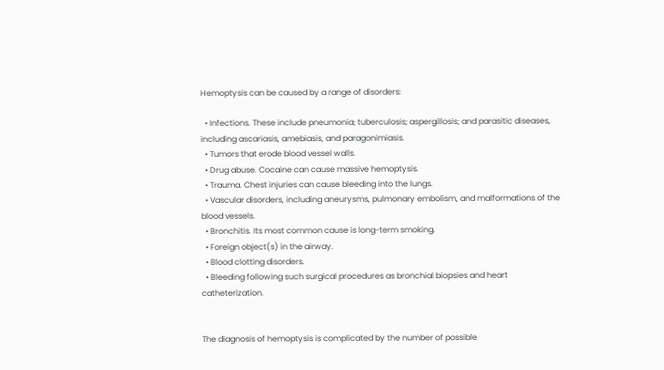Hemoptysis can be caused by a range of disorders:

  • Infections. These include pneumonia; tuberculosis; aspergillosis; and parasitic diseases, including ascariasis, amebiasis, and paragonimiasis.
  • Tumors that erode blood vessel walls.
  • Drug abuse. Cocaine can cause massive hemoptysis.
  • Trauma. Chest injuries can cause bleeding into the lungs.
  • Vascular disorders, including aneurysms, pulmonary embolism, and malformations of the blood vessels.
  • Bronchitis. Its most common cause is long-term smoking.
  • Foreign object(s) in the airway.
  • Blood clotting disorders.
  • Bleeding following such surgical procedures as bronchial biopsies and heart catheterization.


The diagnosis of hemoptysis is complicated by the number of possible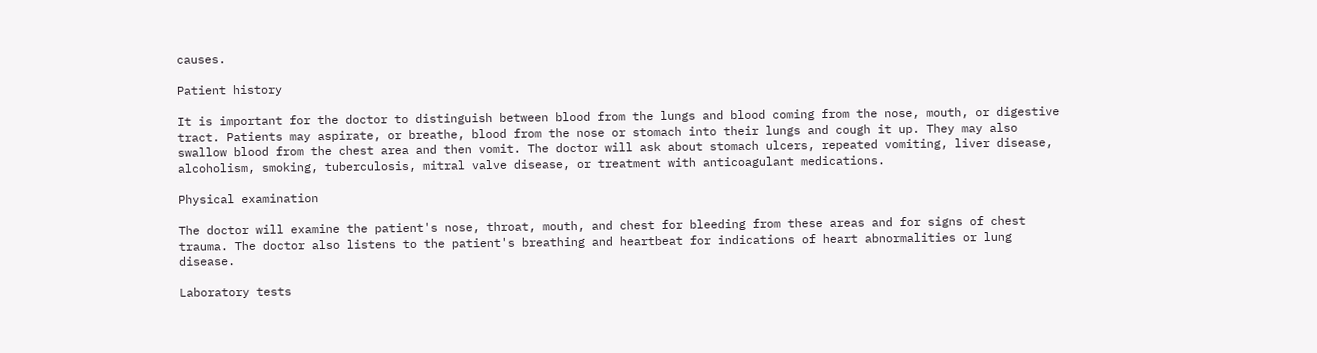causes.

Patient history

It is important for the doctor to distinguish between blood from the lungs and blood coming from the nose, mouth, or digestive tract. Patients may aspirate, or breathe, blood from the nose or stomach into their lungs and cough it up. They may also swallow blood from the chest area and then vomit. The doctor will ask about stomach ulcers, repeated vomiting, liver disease, alcoholism, smoking, tuberculosis, mitral valve disease, or treatment with anticoagulant medications.

Physical examination

The doctor will examine the patient's nose, throat, mouth, and chest for bleeding from these areas and for signs of chest trauma. The doctor also listens to the patient's breathing and heartbeat for indications of heart abnormalities or lung disease.

Laboratory tests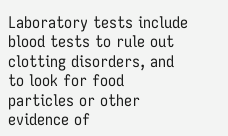Laboratory tests include blood tests to rule out clotting disorders, and to look for food particles or other evidence of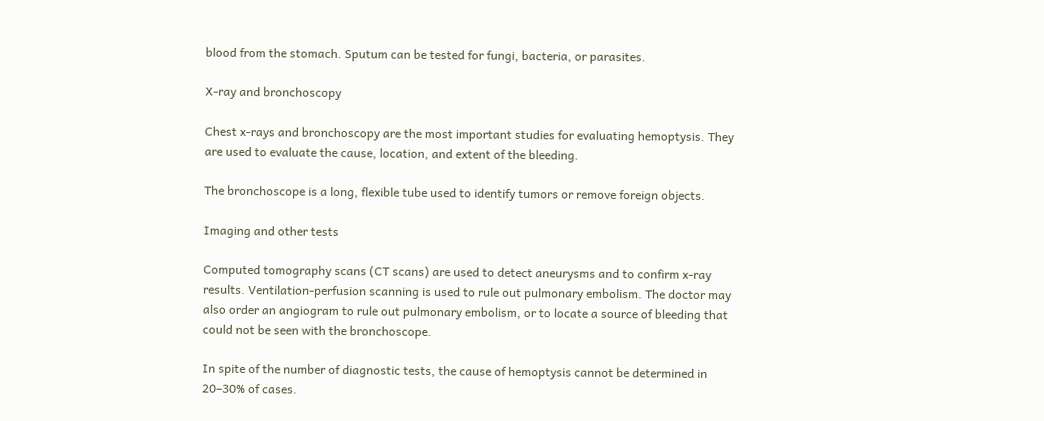blood from the stomach. Sputum can be tested for fungi, bacteria, or parasites.

X-ray and bronchoscopy

Chest x-rays and bronchoscopy are the most important studies for evaluating hemoptysis. They are used to evaluate the cause, location, and extent of the bleeding.

The bronchoscope is a long, flexible tube used to identify tumors or remove foreign objects.

Imaging and other tests

Computed tomography scans (CT scans) are used to detect aneurysms and to confirm x-ray results. Ventilation-perfusion scanning is used to rule out pulmonary embolism. The doctor may also order an angiogram to rule out pulmonary embolism, or to locate a source of bleeding that could not be seen with the bronchoscope.

In spite of the number of diagnostic tests, the cause of hemoptysis cannot be determined in 20–30% of cases.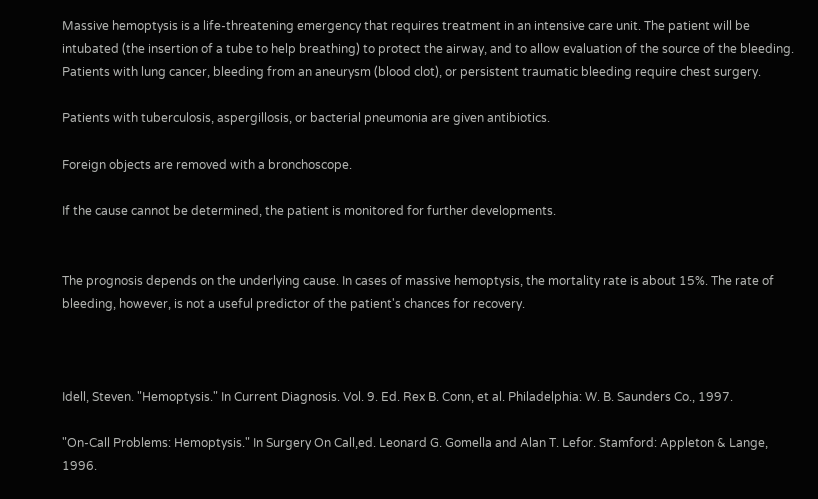Massive hemoptysis is a life-threatening emergency that requires treatment in an intensive care unit. The patient will be intubated (the insertion of a tube to help breathing) to protect the airway, and to allow evaluation of the source of the bleeding. Patients with lung cancer, bleeding from an aneurysm (blood clot), or persistent traumatic bleeding require chest surgery.

Patients with tuberculosis, aspergillosis, or bacterial pneumonia are given antibiotics.

Foreign objects are removed with a bronchoscope.

If the cause cannot be determined, the patient is monitored for further developments.


The prognosis depends on the underlying cause. In cases of massive hemoptysis, the mortality rate is about 15%. The rate of bleeding, however, is not a useful predictor of the patient's chances for recovery.



Idell, Steven. "Hemoptysis." In Current Diagnosis. Vol. 9. Ed. Rex B. Conn, et al. Philadelphia: W. B. Saunders Co., 1997.

"On-Call Problems: Hemoptysis." In Surgery On Call,ed. Leonard G. Gomella and Alan T. Lefor. Stamford: Appleton & Lange, 1996.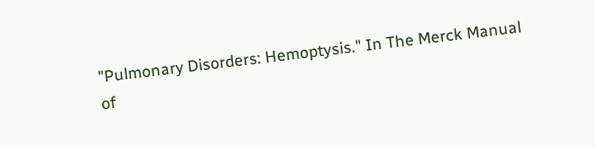"Pulmonary Disorders: Hemoptysis." In The Merck Manual of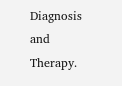Diagnosis and Therapy.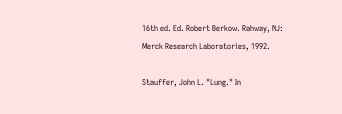16th ed. Ed. Robert Berkow. Rahway, NJ: Merck Research Laboratories, 1992.

Stauffer, John L. "Lung." In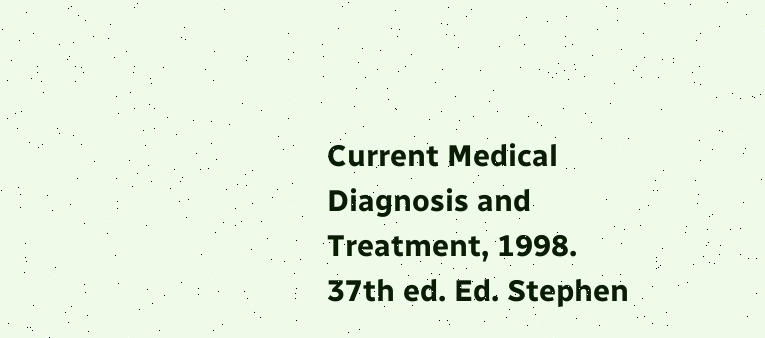Current Medical Diagnosis and Treatment, 1998. 37th ed. Ed. Stephen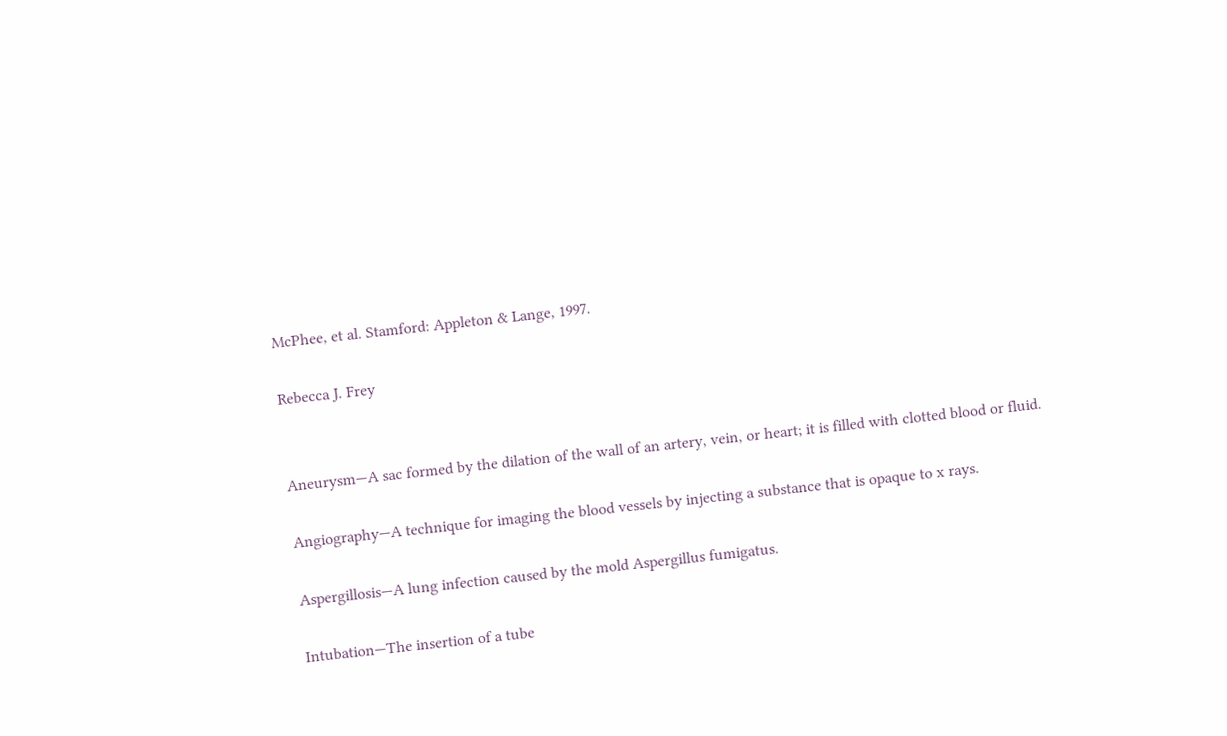McPhee, et al. Stamford: Appleton & Lange, 1997.

Rebecca J. Frey


Aneurysm—A sac formed by the dilation of the wall of an artery, vein, or heart; it is filled with clotted blood or fluid.

Angiography—A technique for imaging the blood vessels by injecting a substance that is opaque to x rays.

Aspergillosis—A lung infection caused by the mold Aspergillus fumigatus.

Intubation—The insertion of a tube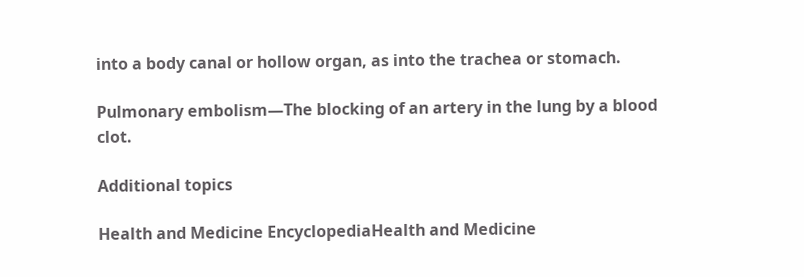into a body canal or hollow organ, as into the trachea or stomach.

Pulmonary embolism—The blocking of an artery in the lung by a blood clot.

Additional topics

Health and Medicine EncyclopediaHealth and Medicine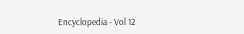Encyclopedia - Vol 12